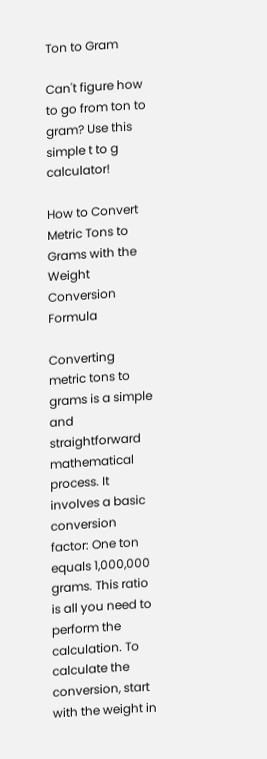Ton to Gram

Can't figure how to go from ton to gram? Use this simple t to g calculator!

How to Convert Metric Tons to Grams with the Weight Conversion Formula

Converting metric tons to grams is a simple and straightforward mathematical process. It involves a basic conversion factor: One ton equals 1,000,000 grams. This ratio is all you need to perform the calculation. To calculate the conversion, start with the weight in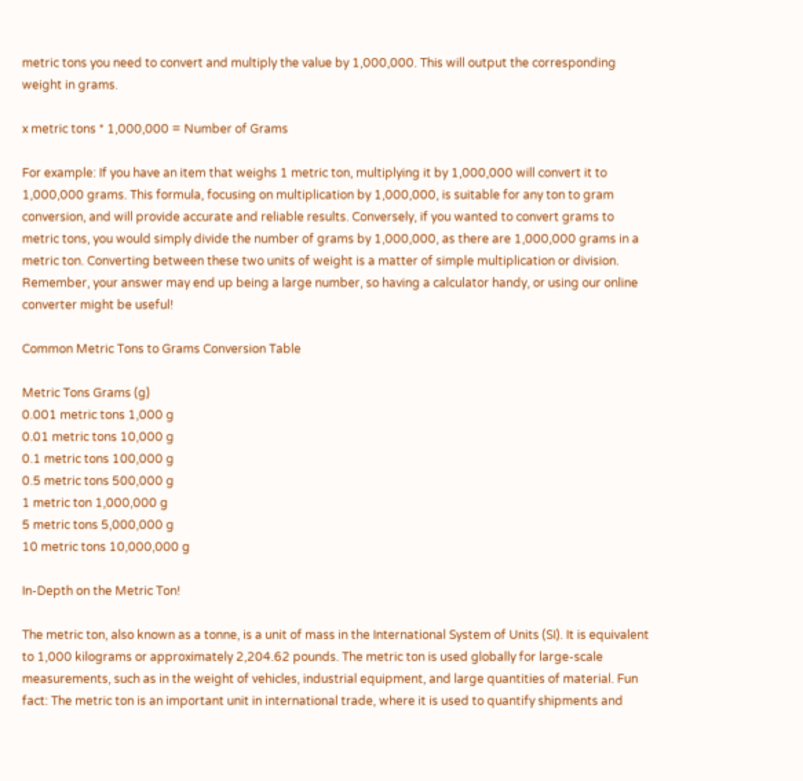metric tons you need to convert and multiply the value by 1,000,000. This will output the corresponding weight in grams.

x metric tons * 1,000,000 = Number of Grams

For example: If you have an item that weighs 1 metric ton, multiplying it by 1,000,000 will convert it to 1,000,000 grams. This formula, focusing on multiplication by 1,000,000, is suitable for any ton to gram conversion, and will provide accurate and reliable results. Conversely, if you wanted to convert grams to metric tons, you would simply divide the number of grams by 1,000,000, as there are 1,000,000 grams in a metric ton. Converting between these two units of weight is a matter of simple multiplication or division. Remember, your answer may end up being a large number, so having a calculator handy, or using our online converter might be useful!

Common Metric Tons to Grams Conversion Table

Metric Tons Grams (g)
0.001 metric tons 1,000 g
0.01 metric tons 10,000 g
0.1 metric tons 100,000 g
0.5 metric tons 500,000 g
1 metric ton 1,000,000 g
5 metric tons 5,000,000 g
10 metric tons 10,000,000 g

In-Depth on the Metric Ton!

The metric ton, also known as a tonne, is a unit of mass in the International System of Units (SI). It is equivalent to 1,000 kilograms or approximately 2,204.62 pounds. The metric ton is used globally for large-scale measurements, such as in the weight of vehicles, industrial equipment, and large quantities of material. Fun fact: The metric ton is an important unit in international trade, where it is used to quantify shipments and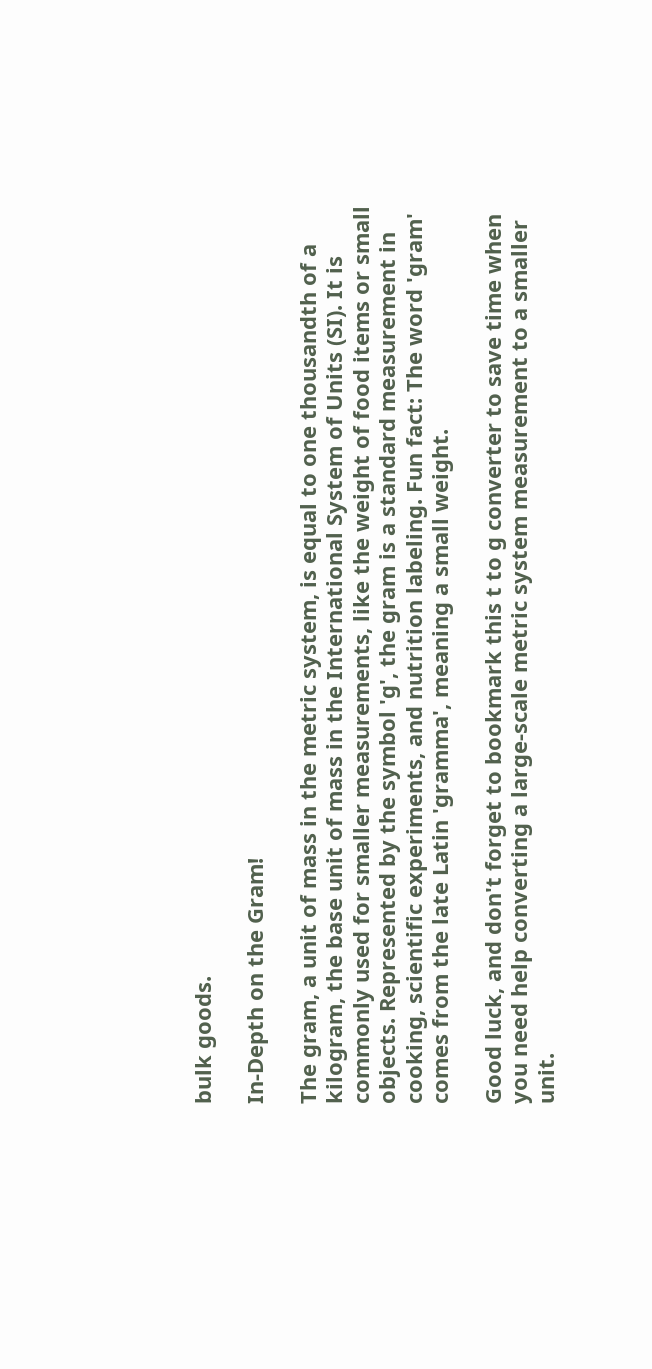bulk goods.

In-Depth on the Gram!

The gram, a unit of mass in the metric system, is equal to one thousandth of a kilogram, the base unit of mass in the International System of Units (SI). It is commonly used for smaller measurements, like the weight of food items or small objects. Represented by the symbol 'g', the gram is a standard measurement in cooking, scientific experiments, and nutrition labeling. Fun fact: The word 'gram' comes from the late Latin 'gramma', meaning a small weight.

Good luck, and don't forget to bookmark this t to g converter to save time when you need help converting a large-scale metric system measurement to a smaller unit.